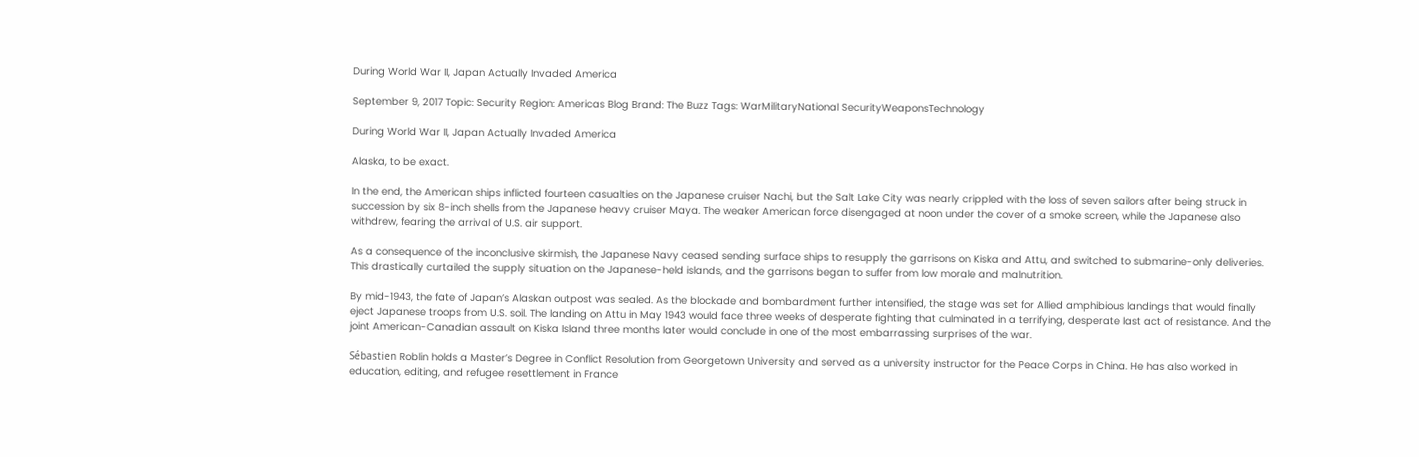During World War II, Japan Actually Invaded America

September 9, 2017 Topic: Security Region: Americas Blog Brand: The Buzz Tags: WarMilitaryNational SecurityWeaponsTechnology

During World War II, Japan Actually Invaded America

Alaska, to be exact.

In the end, the American ships inflicted fourteen casualties on the Japanese cruiser Nachi, but the Salt Lake City was nearly crippled with the loss of seven sailors after being struck in succession by six 8-inch shells from the Japanese heavy cruiser Maya. The weaker American force disengaged at noon under the cover of a smoke screen, while the Japanese also withdrew, fearing the arrival of U.S. air support.

As a consequence of the inconclusive skirmish, the Japanese Navy ceased sending surface ships to resupply the garrisons on Kiska and Attu, and switched to submarine-only deliveries. This drastically curtailed the supply situation on the Japanese-held islands, and the garrisons began to suffer from low morale and malnutrition.

By mid-1943, the fate of Japan’s Alaskan outpost was sealed. As the blockade and bombardment further intensified, the stage was set for Allied amphibious landings that would finally eject Japanese troops from U.S. soil. The landing on Attu in May 1943 would face three weeks of desperate fighting that culminated in a terrifying, desperate last act of resistance. And the joint American-Canadian assault on Kiska Island three months later would conclude in one of the most embarrassing surprises of the war.

Sébastien Roblin holds a Master’s Degree in Conflict Resolution from Georgetown University and served as a university instructor for the Peace Corps in China. He has also worked in education, editing, and refugee resettlement in France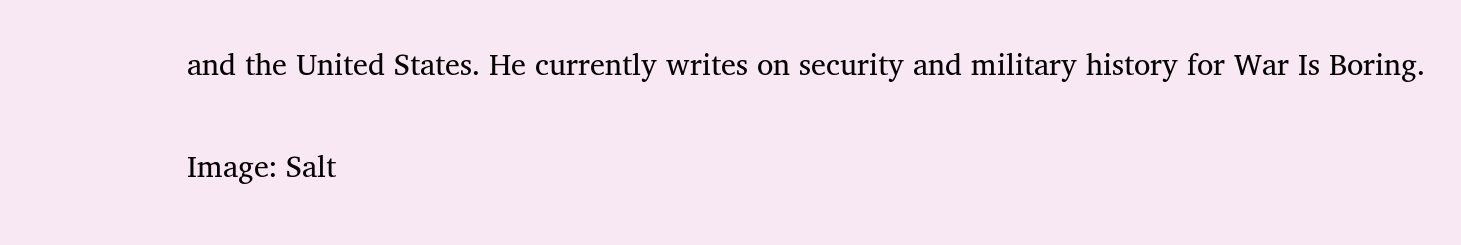and the United States. He currently writes on security and military history for War Is Boring.

Image: Salt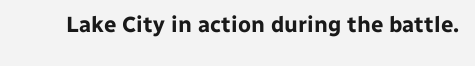Lake City in action during the battle.